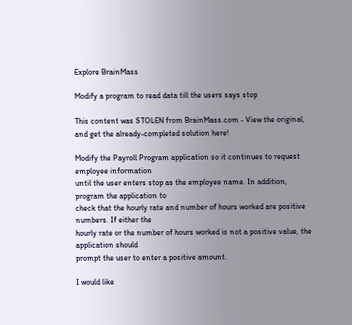Explore BrainMass

Modify a program to read data till the users says stop

This content was STOLEN from BrainMass.com - View the original, and get the already-completed solution here!

Modify the Payroll Program application so it continues to request employee information
until the user enters stop as the employee name. In addition, program the application to
check that the hourly rate and number of hours worked are positive numbers. If either the
hourly rate or the number of hours worked is not a positive value, the application should
prompt the user to enter a positive amount.

I would like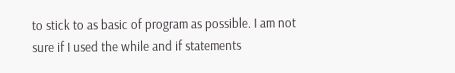to stick to as basic of program as possible. I am not sure if I used the while and if statements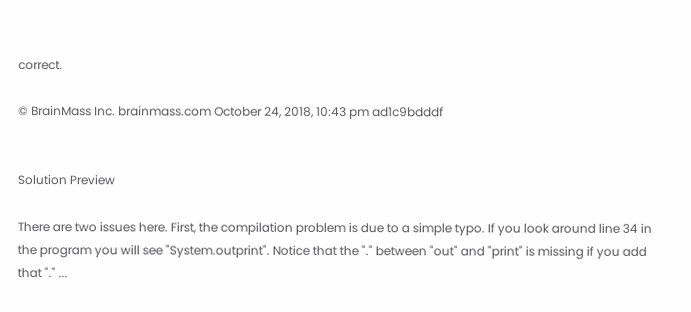correct.

© BrainMass Inc. brainmass.com October 24, 2018, 10:43 pm ad1c9bdddf


Solution Preview

There are two issues here. First, the compilation problem is due to a simple typo. If you look around line 34 in the program you will see "System.outprint". Notice that the "." between "out" and "print" is missing if you add that "." ...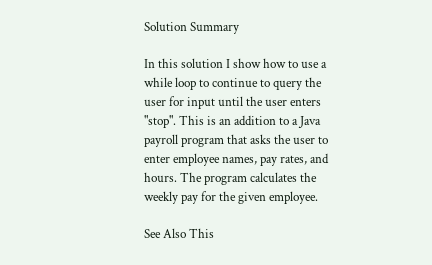Solution Summary

In this solution I show how to use a while loop to continue to query the user for input until the user enters "stop". This is an addition to a Java payroll program that asks the user to enter employee names, pay rates, and hours. The program calculates the weekly pay for the given employee.

See Also This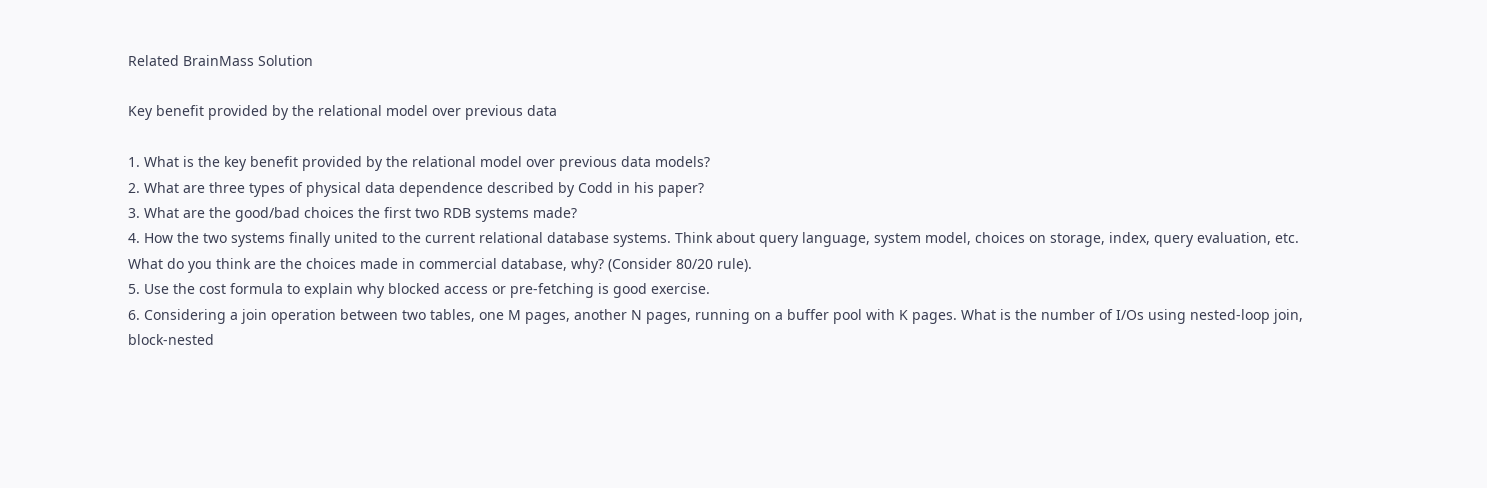Related BrainMass Solution

Key benefit provided by the relational model over previous data

1. What is the key benefit provided by the relational model over previous data models?
2. What are three types of physical data dependence described by Codd in his paper?
3. What are the good/bad choices the first two RDB systems made?
4. How the two systems finally united to the current relational database systems. Think about query language, system model, choices on storage, index, query evaluation, etc. What do you think are the choices made in commercial database, why? (Consider 80/20 rule).
5. Use the cost formula to explain why blocked access or pre-fetching is good exercise.
6. Considering a join operation between two tables, one M pages, another N pages, running on a buffer pool with K pages. What is the number of I/Os using nested-loop join, block-nested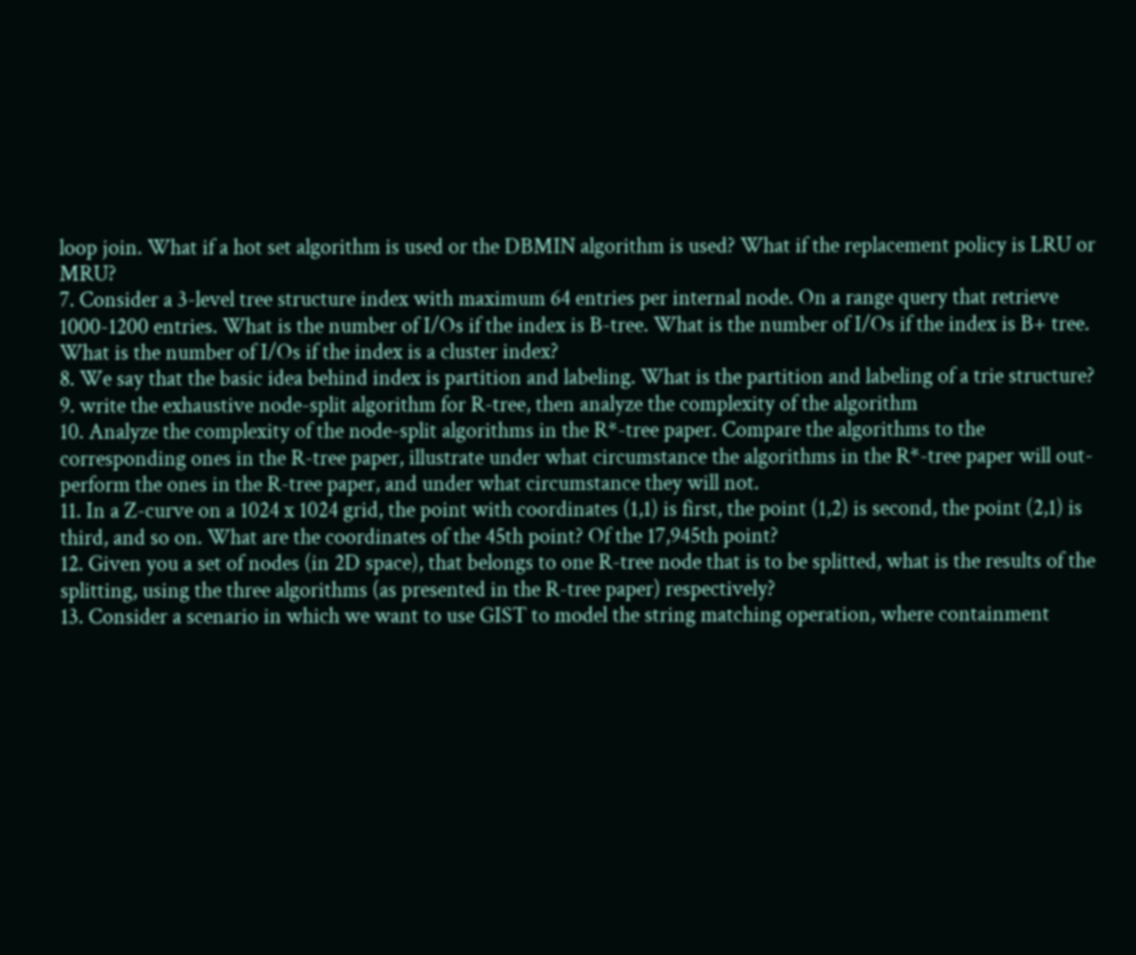loop join. What if a hot set algorithm is used or the DBMIN algorithm is used? What if the replacement policy is LRU or MRU?
7. Consider a 3-level tree structure index with maximum 64 entries per internal node. On a range query that retrieve 1000-1200 entries. What is the number of I/Os if the index is B-tree. What is the number of I/Os if the index is B+ tree. What is the number of I/Os if the index is a cluster index?
8. We say that the basic idea behind index is partition and labeling. What is the partition and labeling of a trie structure?
9. write the exhaustive node-split algorithm for R-tree, then analyze the complexity of the algorithm
10. Analyze the complexity of the node-split algorithms in the R*-tree paper. Compare the algorithms to the corresponding ones in the R-tree paper, illustrate under what circumstance the algorithms in the R*-tree paper will out-perform the ones in the R-tree paper, and under what circumstance they will not.
11. In a Z-curve on a 1024 x 1024 grid, the point with coordinates (1,1) is first, the point (1,2) is second, the point (2,1) is third, and so on. What are the coordinates of the 45th point? Of the 17,945th point?
12. Given you a set of nodes (in 2D space), that belongs to one R-tree node that is to be splitted, what is the results of the splitting, using the three algorithms (as presented in the R-tree paper) respectively?
13. Consider a scenario in which we want to use GIST to model the string matching operation, where containment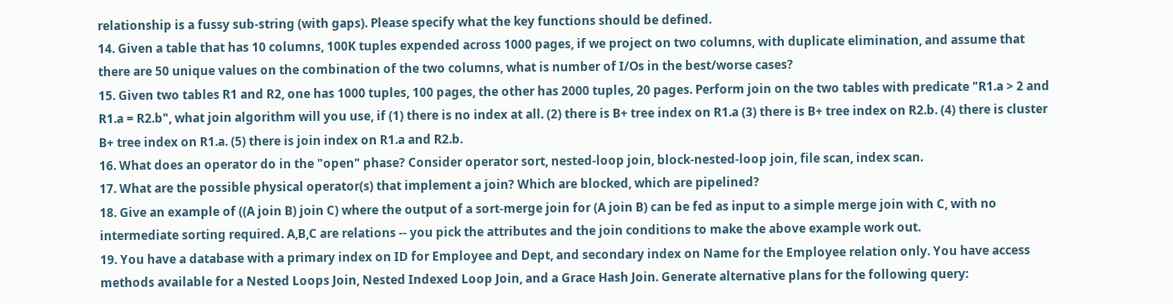relationship is a fussy sub-string (with gaps). Please specify what the key functions should be defined.
14. Given a table that has 10 columns, 100K tuples expended across 1000 pages, if we project on two columns, with duplicate elimination, and assume that there are 50 unique values on the combination of the two columns, what is number of I/Os in the best/worse cases?
15. Given two tables R1 and R2, one has 1000 tuples, 100 pages, the other has 2000 tuples, 20 pages. Perform join on the two tables with predicate "R1.a > 2 and R1.a = R2.b", what join algorithm will you use, if (1) there is no index at all. (2) there is B+ tree index on R1.a (3) there is B+ tree index on R2.b. (4) there is cluster B+ tree index on R1.a. (5) there is join index on R1.a and R2.b.
16. What does an operator do in the "open" phase? Consider operator sort, nested-loop join, block-nested-loop join, file scan, index scan.
17. What are the possible physical operator(s) that implement a join? Which are blocked, which are pipelined?
18. Give an example of ((A join B) join C) where the output of a sort-merge join for (A join B) can be fed as input to a simple merge join with C, with no intermediate sorting required. A,B,C are relations -- you pick the attributes and the join conditions to make the above example work out.
19. You have a database with a primary index on ID for Employee and Dept, and secondary index on Name for the Employee relation only. You have access methods available for a Nested Loops Join, Nested Indexed Loop Join, and a Grace Hash Join. Generate alternative plans for the following query: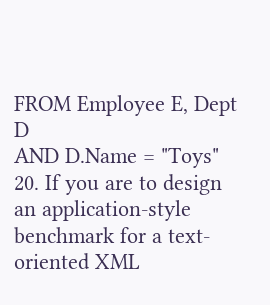FROM Employee E, Dept D
AND D.Name = "Toys"
20. If you are to design an application-style benchmark for a text-oriented XML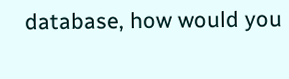database, how would you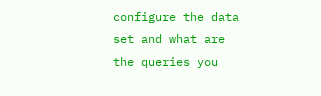configure the data set and what are the queries you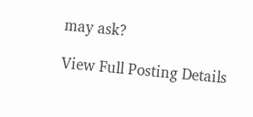may ask?

View Full Posting Details